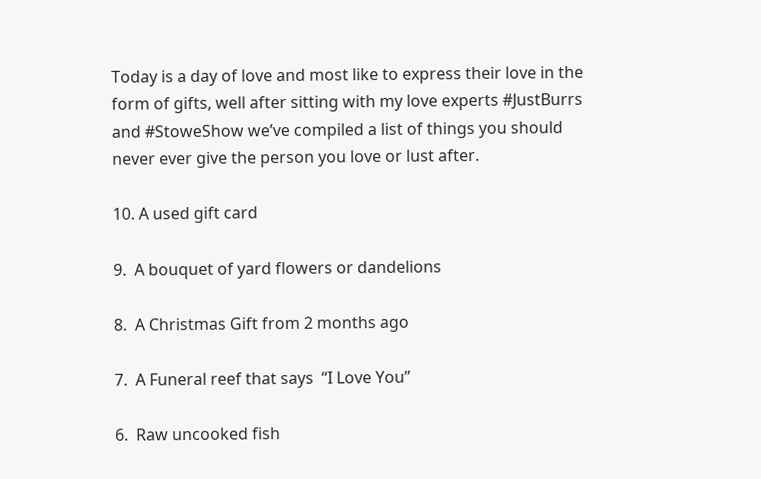Today is a day of love and most like to express their love in the form of gifts, well after sitting with my love experts #JustBurrs and #StoweShow we’ve compiled a list of things you should never ever give the person you love or lust after.

10. A used gift card

9.  A bouquet of yard flowers or dandelions

8.  A Christmas Gift from 2 months ago

7.  A Funeral reef that says  “I Love You”

6.  Raw uncooked fish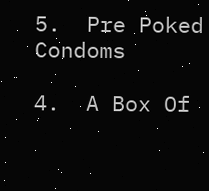5.  Pre Poked Condoms

4.  A Box Of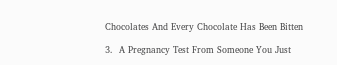Chocolates And Every Chocolate Has Been Bitten

3.  A Pregnancy Test From Someone You Just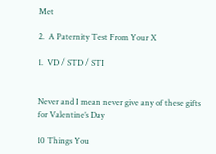Met

2.  A Paternity Test From Your X

1.  VD / STD / STI


Never and I mean never give any of these gifts for Valentine’s Day

10 Things You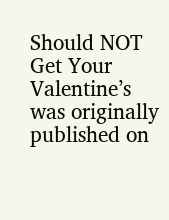Should NOT Get Your Valentine’s  was originally published on